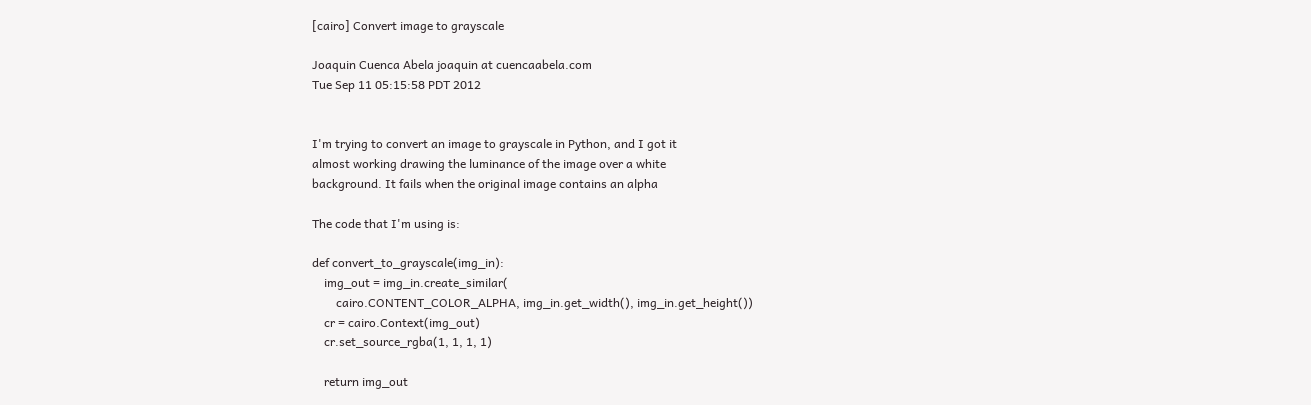[cairo] Convert image to grayscale

Joaquin Cuenca Abela joaquin at cuencaabela.com
Tue Sep 11 05:15:58 PDT 2012


I'm trying to convert an image to grayscale in Python, and I got it
almost working drawing the luminance of the image over a white
background. It fails when the original image contains an alpha

The code that I'm using is:

def convert_to_grayscale(img_in):
    img_out = img_in.create_similar(
        cairo.CONTENT_COLOR_ALPHA, img_in.get_width(), img_in.get_height())
    cr = cairo.Context(img_out)
    cr.set_source_rgba(1, 1, 1, 1)

    return img_out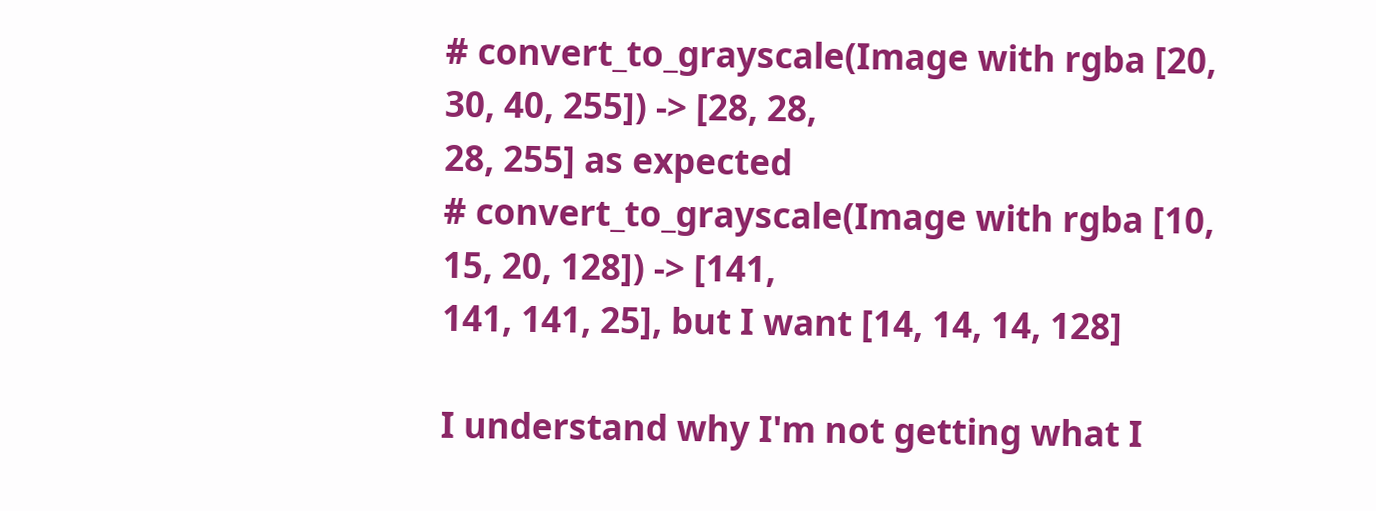# convert_to_grayscale(Image with rgba [20, 30, 40, 255]) -> [28, 28,
28, 255] as expected
# convert_to_grayscale(Image with rgba [10, 15, 20, 128]) -> [141,
141, 141, 25], but I want [14, 14, 14, 128]

I understand why I'm not getting what I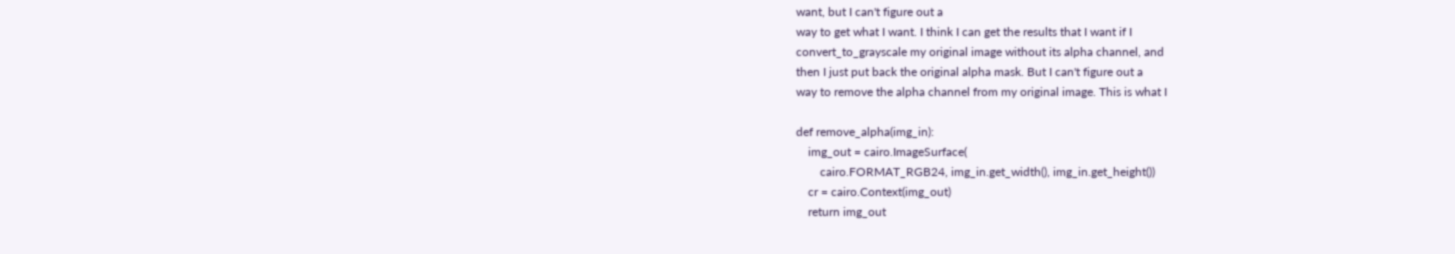want, but I can't figure out a
way to get what I want. I think I can get the results that I want if I
convert_to_grayscale my original image without its alpha channel, and
then I just put back the original alpha mask. But I can't figure out a
way to remove the alpha channel from my original image. This is what I

def remove_alpha(img_in):
    img_out = cairo.ImageSurface(
        cairo.FORMAT_RGB24, img_in.get_width(), img_in.get_height())
    cr = cairo.Context(img_out)
    return img_out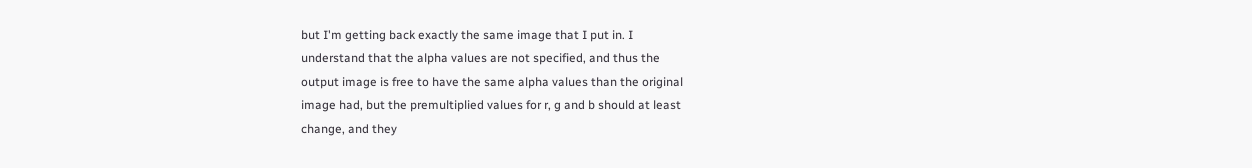but I'm getting back exactly the same image that I put in. I
understand that the alpha values are not specified, and thus the
output image is free to have the same alpha values than the original
image had, but the premultiplied values for r, g and b should at least
change, and they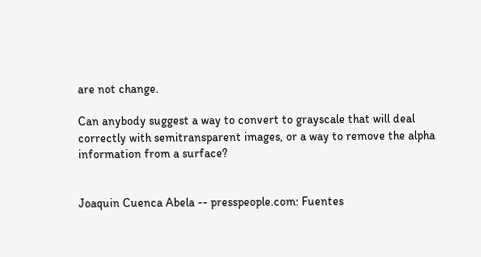are not change.

Can anybody suggest a way to convert to grayscale that will deal
correctly with semitransparent images, or a way to remove the alpha
information from a surface?


Joaquin Cuenca Abela -- presspeople.com: Fuentes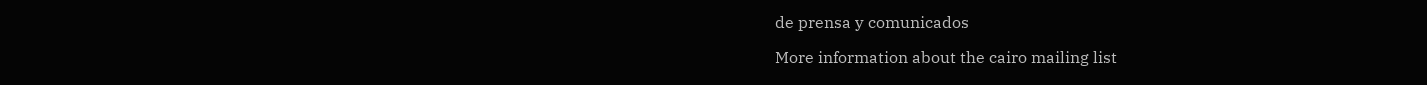de prensa y comunicados

More information about the cairo mailing list